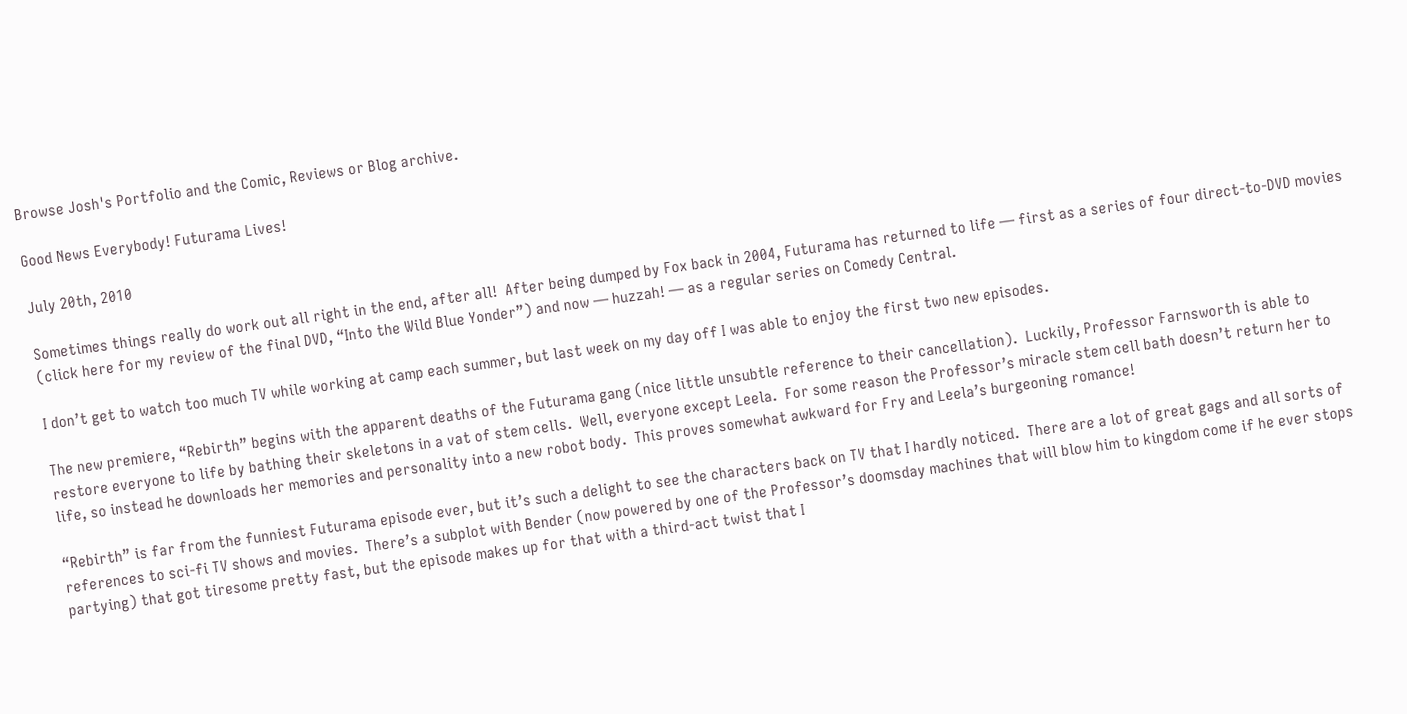Browse Josh's Portfolio and the Comic, Reviews or Blog archive.

Good News Everybody! Futurama Lives!

July 20th, 2010

Sometimes things really do work out all right in the end, after all!  After being dumped by Fox back in 2004, Futurama has returned to life — first as a series of four direct-to-DVD movies (click here for my review of the final DVD, “Into the Wild Blue Yonder”) and now — huzzah! — as a regular series on Comedy Central.

I don’t get to watch too much TV while working at camp each summer, but last week on my day off I was able to enjoy the first two new episodes.

The new premiere, “Rebirth” begins with the apparent deaths of the Futurama gang (nice little unsubtle reference to their cancellation).  Luckily, Professor Farnsworth is able to restore everyone to life by bathing their skeletons in a vat of stem cells.  Well, everyone except Leela.  For some reason the Professor’s miracle stem cell bath doesn’t return her to life, so instead he downloads her memories and personality into a new robot body.  This proves somewhat awkward for Fry and Leela’s burgeoning romance!

“Rebirth” is far from the funniest Futurama episode ever, but it’s such a delight to see the characters back on TV that I hardly noticed.  There are a lot of great gags and all sorts of references to sci-fi TV shows and movies.  There’s a subplot with Bender (now powered by one of the Professor’s doomsday machines that will blow him to kingdom come if he ever stops partying) that got tiresome pretty fast, but the episode makes up for that with a third-act twist that I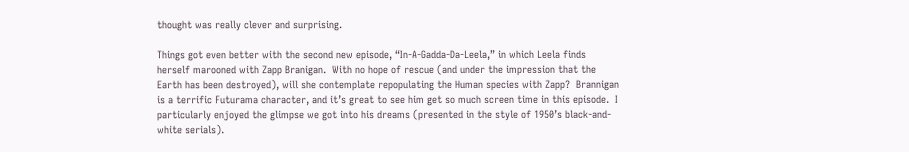thought was really clever and surprising.

Things got even better with the second new episode, “In-A-Gadda-Da-Leela,” in which Leela finds herself marooned with Zapp Branigan.  With no hope of rescue (and under the impression that the Earth has been destroyed), will she contemplate repopulating the Human species with Zapp?  Brannigan is a terrific Futurama character, and it’s great to see him get so much screen time in this episode.  I particularly enjoyed the glimpse we got into his dreams (presented in the style of 1950’s black-and-white serials).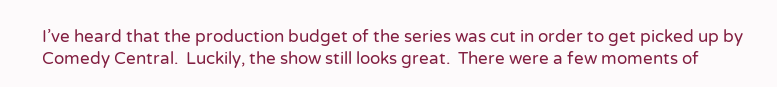I’ve heard that the production budget of the series was cut in order to get picked up by Comedy Central.  Luckily, the show still looks great.  There were a few moments of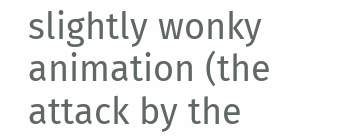slightly wonky animation (the attack by the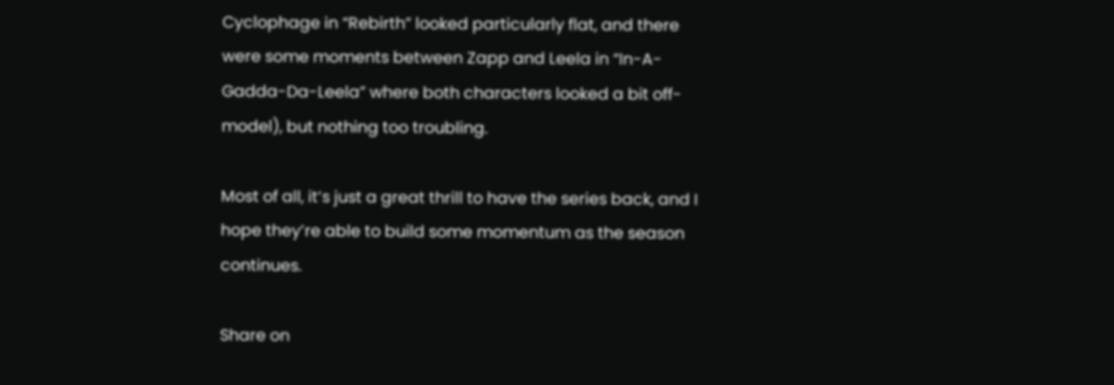Cyclophage in “Rebirth” looked particularly flat, and there were some moments between Zapp and Leela in “In-A-Gadda-Da-Leela” where both characters looked a bit off-model), but nothing too troubling.

Most of all, it’s just a great thrill to have the series back, and I hope they’re able to build some momentum as the season continues.

Share on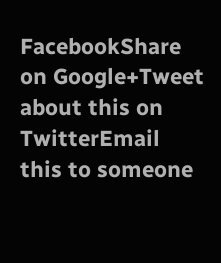FacebookShare on Google+Tweet about this on TwitterEmail this to someone